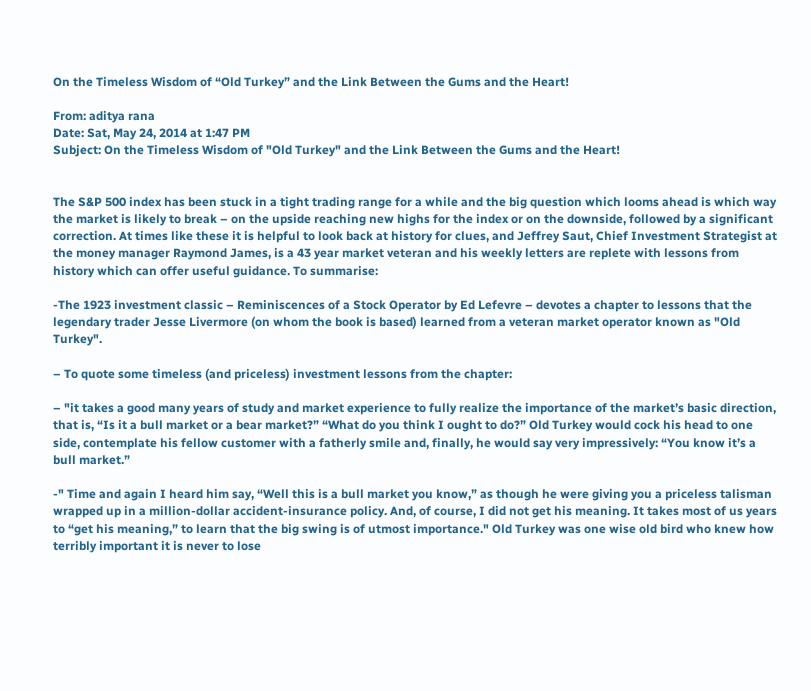On the Timeless Wisdom of “Old Turkey” and the Link Between the Gums and the Heart!

From: aditya rana
Date: Sat, May 24, 2014 at 1:47 PM
Subject: On the Timeless Wisdom of "Old Turkey" and the Link Between the Gums and the Heart!


The S&P 500 index has been stuck in a tight trading range for a while and the big question which looms ahead is which way the market is likely to break – on the upside reaching new highs for the index or on the downside, followed by a significant correction. At times like these it is helpful to look back at history for clues, and Jeffrey Saut, Chief Investment Strategist at the money manager Raymond James, is a 43 year market veteran and his weekly letters are replete with lessons from history which can offer useful guidance. To summarise:

-The 1923 investment classic – Reminiscences of a Stock Operator by Ed Lefevre – devotes a chapter to lessons that the legendary trader Jesse Livermore (on whom the book is based) learned from a veteran market operator known as "Old Turkey".

– To quote some timeless (and priceless) investment lessons from the chapter:

– "it takes a good many years of study and market experience to fully realize the importance of the market’s basic direction, that is, “Is it a bull market or a bear market?” “What do you think I ought to do?” Old Turkey would cock his head to one side, contemplate his fellow customer with a fatherly smile and, finally, he would say very impressively: “You know it’s a bull market.”

-" Time and again I heard him say, “Well this is a bull market you know,” as though he were giving you a priceless talisman wrapped up in a million-dollar accident-insurance policy. And, of course, I did not get his meaning. It takes most of us years to “get his meaning,” to learn that the big swing is of utmost importance." Old Turkey was one wise old bird who knew how terribly important it is never to lose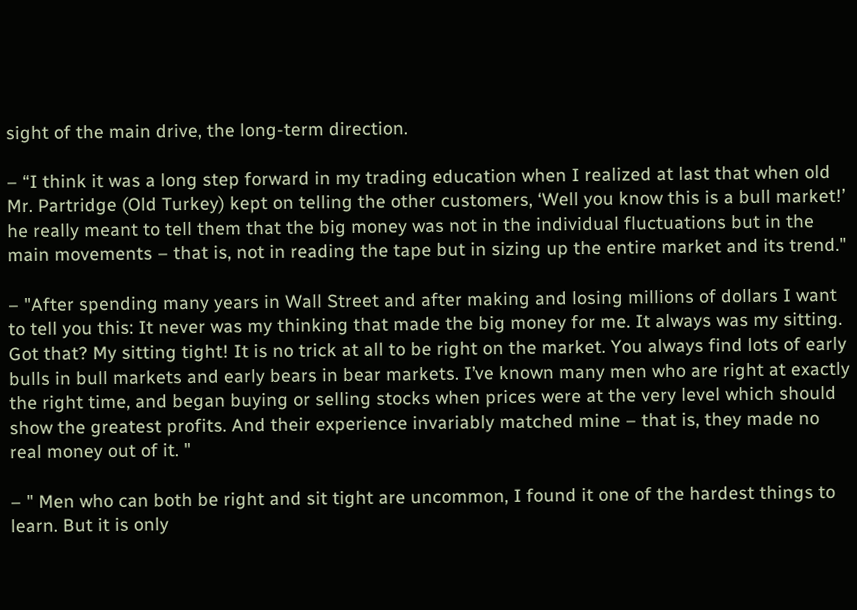sight of the main drive, the long-term direction.

– “I think it was a long step forward in my trading education when I realized at last that when old Mr. Partridge (Old Turkey) kept on telling the other customers, ‘Well you know this is a bull market!’ he really meant to tell them that the big money was not in the individual fluctuations but in the main movements – that is, not in reading the tape but in sizing up the entire market and its trend."

– "After spending many years in Wall Street and after making and losing millions of dollars I want to tell you this: It never was my thinking that made the big money for me. It always was my sitting. Got that? My sitting tight! It is no trick at all to be right on the market. You always find lots of early bulls in bull markets and early bears in bear markets. I’ve known many men who are right at exactly the right time, and began buying or selling stocks when prices were at the very level which should show the greatest profits. And their experience invariably matched mine – that is, they made no real money out of it. "

– " Men who can both be right and sit tight are uncommon, I found it one of the hardest things to learn. But it is only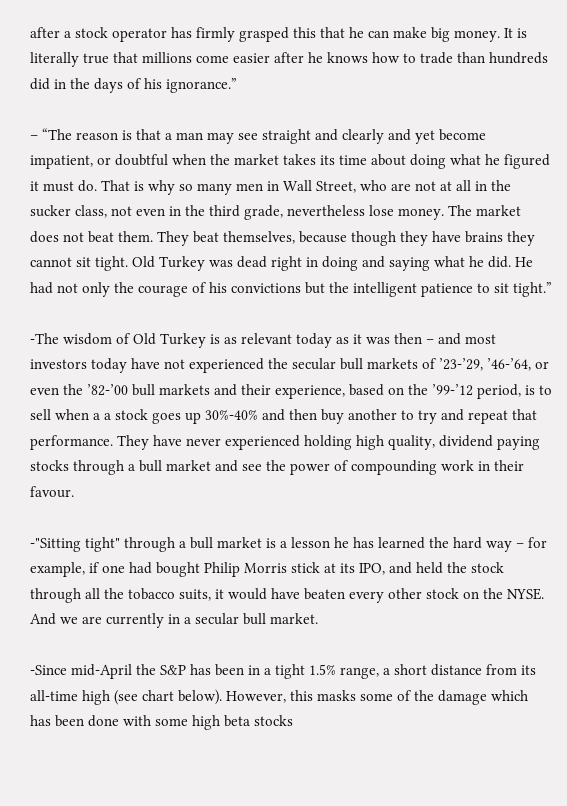after a stock operator has firmly grasped this that he can make big money. It is literally true that millions come easier after he knows how to trade than hundreds did in the days of his ignorance.”

– “The reason is that a man may see straight and clearly and yet become impatient, or doubtful when the market takes its time about doing what he figured it must do. That is why so many men in Wall Street, who are not at all in the sucker class, not even in the third grade, nevertheless lose money. The market does not beat them. They beat themselves, because though they have brains they cannot sit tight. Old Turkey was dead right in doing and saying what he did. He had not only the courage of his convictions but the intelligent patience to sit tight.”

-The wisdom of Old Turkey is as relevant today as it was then – and most investors today have not experienced the secular bull markets of ’23-’29, ’46-’64, or even the ’82-’00 bull markets and their experience, based on the ’99-’12 period, is to sell when a a stock goes up 30%-40% and then buy another to try and repeat that performance. They have never experienced holding high quality, dividend paying stocks through a bull market and see the power of compounding work in their favour.

-"Sitting tight" through a bull market is a lesson he has learned the hard way – for example, if one had bought Philip Morris stick at its IPO, and held the stock through all the tobacco suits, it would have beaten every other stock on the NYSE. And we are currently in a secular bull market.

-Since mid-April the S&P has been in a tight 1.5% range, a short distance from its all-time high (see chart below). However, this masks some of the damage which has been done with some high beta stocks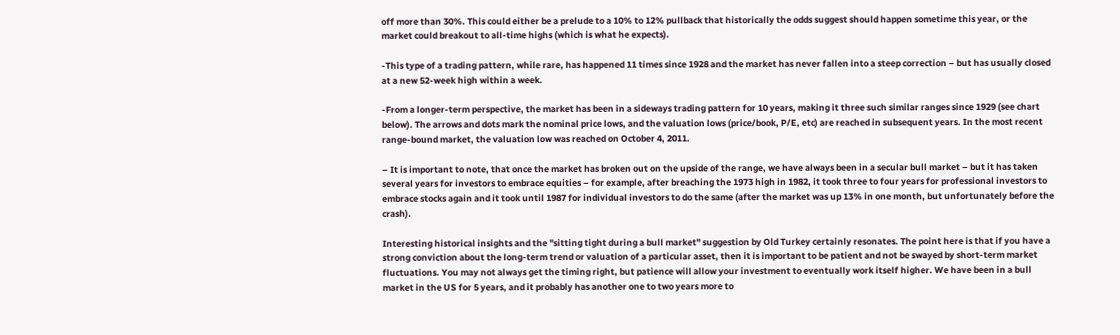off more than 30%. This could either be a prelude to a 10% to 12% pullback that historically the odds suggest should happen sometime this year, or the market could breakout to all-time highs (which is what he expects).

-This type of a trading pattern, while rare, has happened 11 times since 1928 and the market has never fallen into a steep correction – but has usually closed at a new 52-week high within a week.

-From a longer-term perspective, the market has been in a sideways trading pattern for 10 years, making it three such similar ranges since 1929 (see chart below). The arrows and dots mark the nominal price lows, and the valuation lows (price/book, P/E, etc) are reached in subsequent years. In the most recent range-bound market, the valuation low was reached on October 4, 2011.

– It is important to note, that once the market has broken out on the upside of the range, we have always been in a secular bull market – but it has taken several years for investors to embrace equities – for example, after breaching the 1973 high in 1982, it took three to four years for professional investors to embrace stocks again and it took until 1987 for individual investors to do the same (after the market was up 13% in one month, but unfortunately before the crash).

Interesting historical insights and the "sitting tight during a bull market" suggestion by Old Turkey certainly resonates. The point here is that if you have a strong conviction about the long-term trend or valuation of a particular asset, then it is important to be patient and not be swayed by short-term market fluctuations. You may not always get the timing right, but patience will allow your investment to eventually work itself higher. We have been in a bull market in the US for 5 years, and it probably has another one to two years more to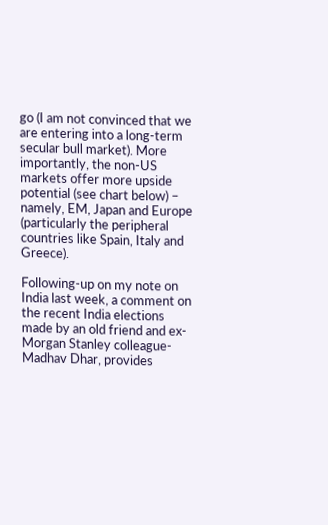go (I am not convinced that we are entering into a long-term secular bull market). More importantly, the non-US markets offer more upside potential (see chart below) – namely, EM, Japan and Europe (particularly the peripheral countries like Spain, Italy and Greece).

Following-up on my note on India last week, a comment on the recent India elections made by an old friend and ex-Morgan Stanley colleague-Madhav Dhar, provides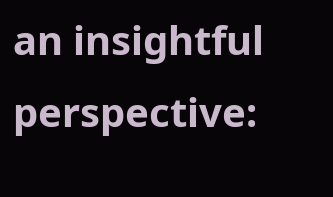an insightful perspective: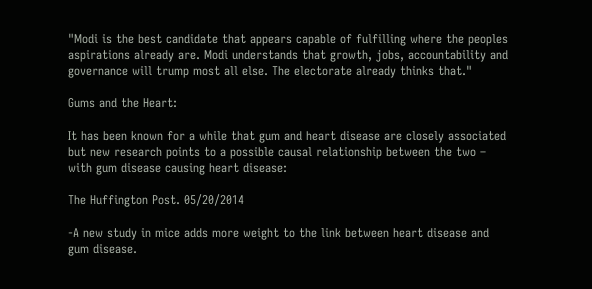"Modi is the best candidate that appears capable of fulfilling where the peoples aspirations already are. Modi understands that growth, jobs, accountability and governance will trump most all else. The electorate already thinks that."

Gums and the Heart:

It has been known for a while that gum and heart disease are closely associated but new research points to a possible causal relationship between the two – with gum disease causing heart disease:

The Huffington Post. 05/20/2014

-A new study in mice adds more weight to the link between heart disease and gum disease.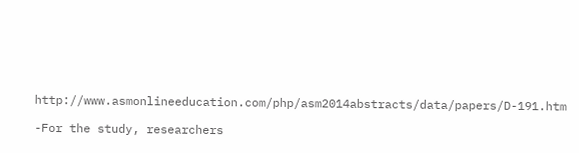http://www.asmonlineeducation.com/php/asm2014abstracts/data/papers/D-191.htm

-For the study, researchers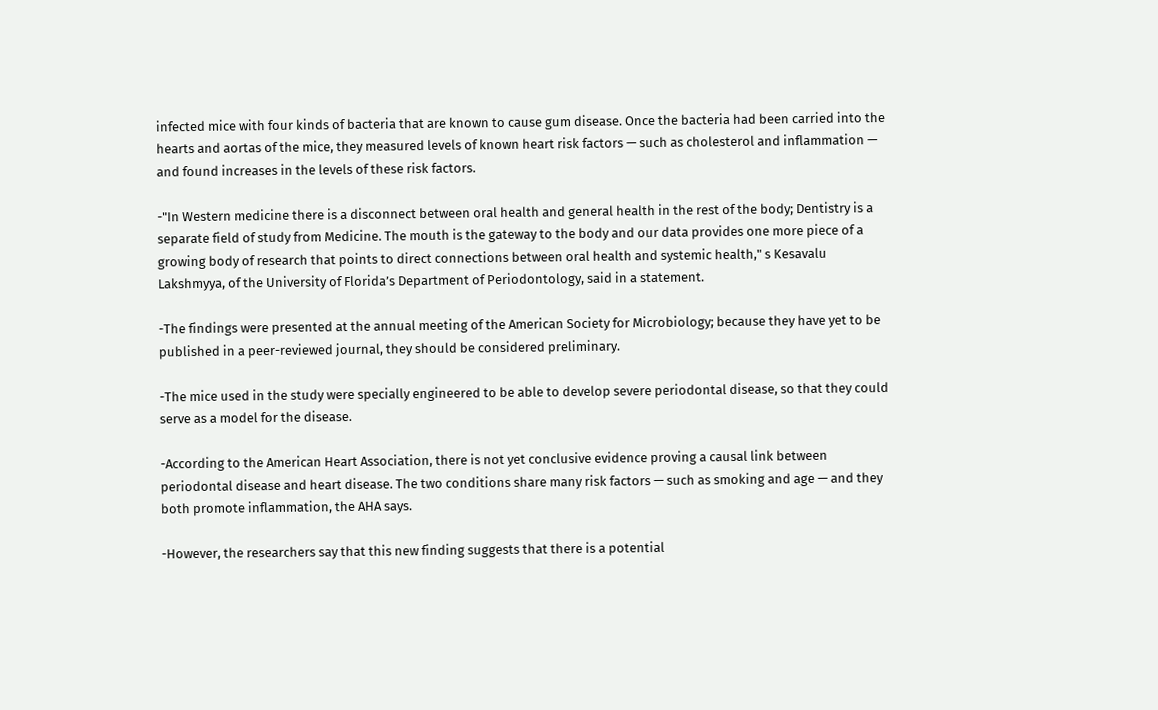infected mice with four kinds of bacteria that are known to cause gum disease. Once the bacteria had been carried into the hearts and aortas of the mice, they measured levels of known heart risk factors — such as cholesterol and inflammation — and found increases in the levels of these risk factors.

-"In Western medicine there is a disconnect between oral health and general health in the rest of the body; Dentistry is a separate field of study from Medicine. The mouth is the gateway to the body and our data provides one more piece of a growing body of research that points to direct connections between oral health and systemic health," s Kesavalu Lakshmyya, of the University of Florida’s Department of Periodontology, said in a statement.

-The findings were presented at the annual meeting of the American Society for Microbiology; because they have yet to be published in a peer-reviewed journal, they should be considered preliminary.

-The mice used in the study were specially engineered to be able to develop severe periodontal disease, so that they could serve as a model for the disease.

-According to the American Heart Association, there is not yet conclusive evidence proving a causal link between periodontal disease and heart disease. The two conditions share many risk factors — such as smoking and age — and they both promote inflammation, the AHA says.

-However, the researchers say that this new finding suggests that there is a potential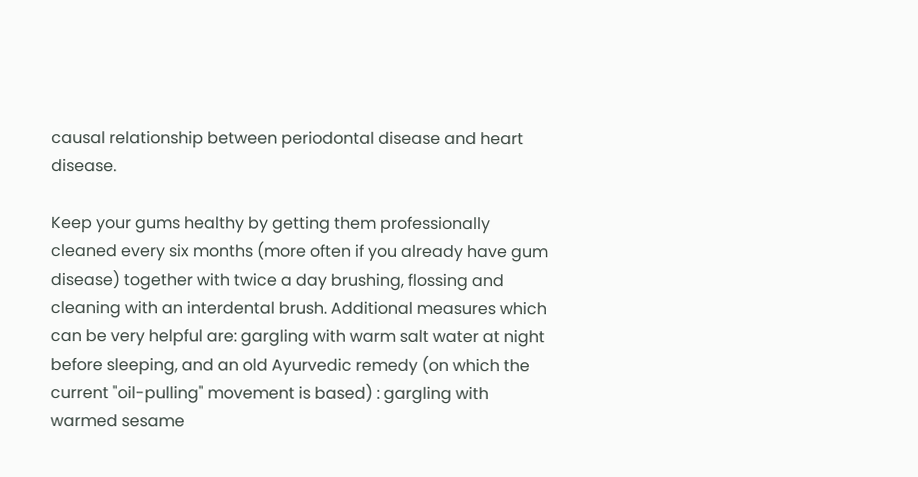causal relationship between periodontal disease and heart disease.

Keep your gums healthy by getting them professionally cleaned every six months (more often if you already have gum disease) together with twice a day brushing, flossing and cleaning with an interdental brush. Additional measures which can be very helpful are: gargling with warm salt water at night before sleeping, and an old Ayurvedic remedy (on which the current "oil-pulling" movement is based) : gargling with warmed sesame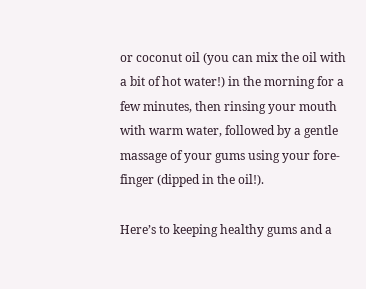or coconut oil (you can mix the oil with a bit of hot water!) in the morning for a few minutes, then rinsing your mouth with warm water, followed by a gentle massage of your gums using your fore-finger (dipped in the oil!).

Here’s to keeping healthy gums and a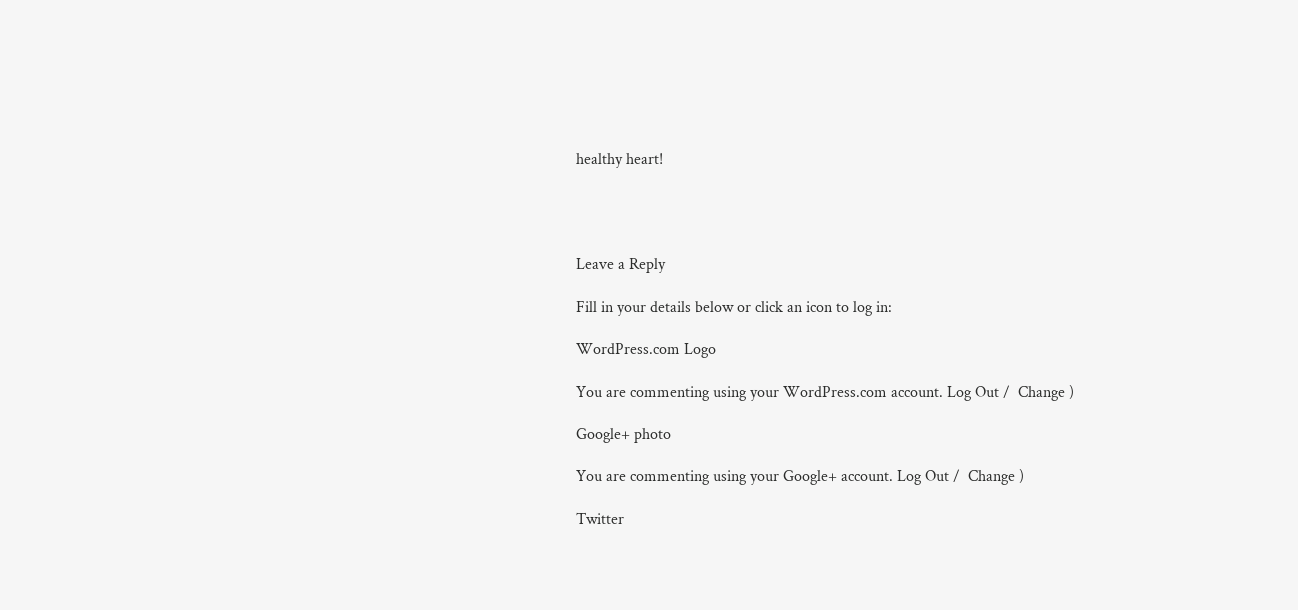healthy heart!




Leave a Reply

Fill in your details below or click an icon to log in:

WordPress.com Logo

You are commenting using your WordPress.com account. Log Out /  Change )

Google+ photo

You are commenting using your Google+ account. Log Out /  Change )

Twitter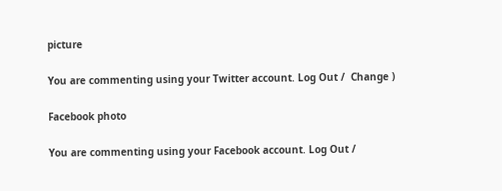picture

You are commenting using your Twitter account. Log Out /  Change )

Facebook photo

You are commenting using your Facebook account. Log Out /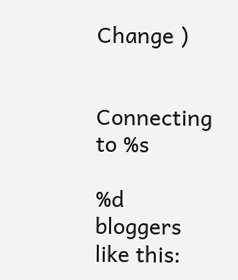Change )


Connecting to %s

%d bloggers like this: